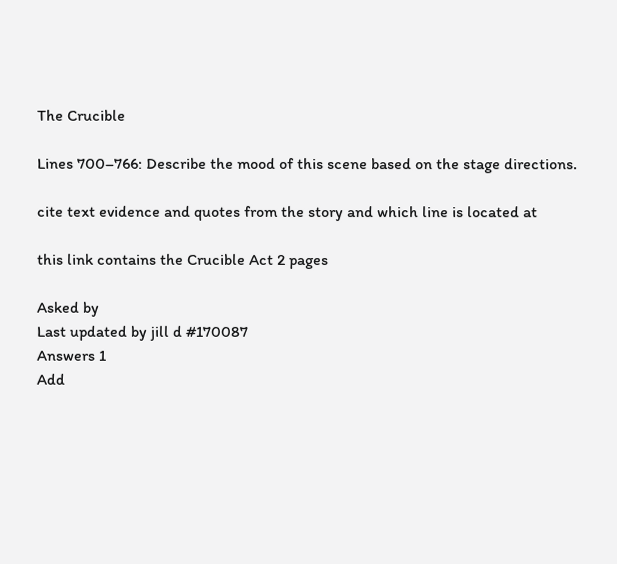The Crucible

Lines 700–766: Describe the mood of this scene based on the stage directions.

cite text evidence and quotes from the story and which line is located at

this link contains the Crucible Act 2 pages

Asked by
Last updated by jill d #170087
Answers 1
Add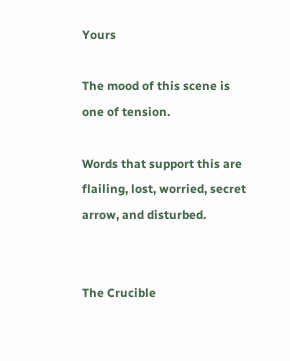Yours

The mood of this scene is one of tension.

Words that support this are flailing, lost, worried, secret arrow, and disturbed.


The Crucible